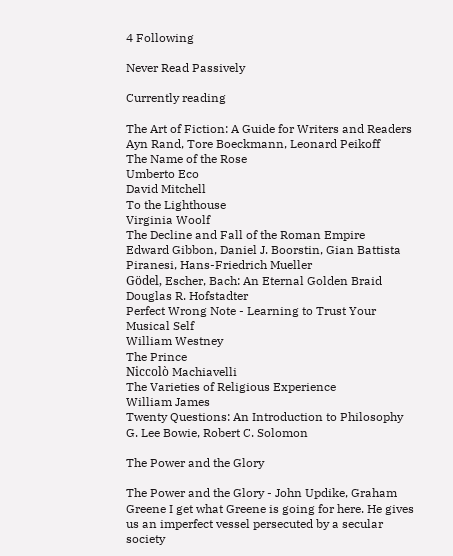4 Following

Never Read Passively

Currently reading

The Art of Fiction: A Guide for Writers and Readers
Ayn Rand, Tore Boeckmann, Leonard Peikoff
The Name of the Rose
Umberto Eco
David Mitchell
To the Lighthouse
Virginia Woolf
The Decline and Fall of the Roman Empire
Edward Gibbon, Daniel J. Boorstin, Gian Battista Piranesi, Hans-Friedrich Mueller
Gödel, Escher, Bach: An Eternal Golden Braid
Douglas R. Hofstadter
Perfect Wrong Note - Learning to Trust Your Musical Self
William Westney
The Prince
Niccolò Machiavelli
The Varieties of Religious Experience
William James
Twenty Questions: An Introduction to Philosophy
G. Lee Bowie, Robert C. Solomon

The Power and the Glory

The Power and the Glory - John Updike, Graham Greene I get what Greene is going for here. He gives us an imperfect vessel persecuted by a secular society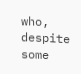who, despite some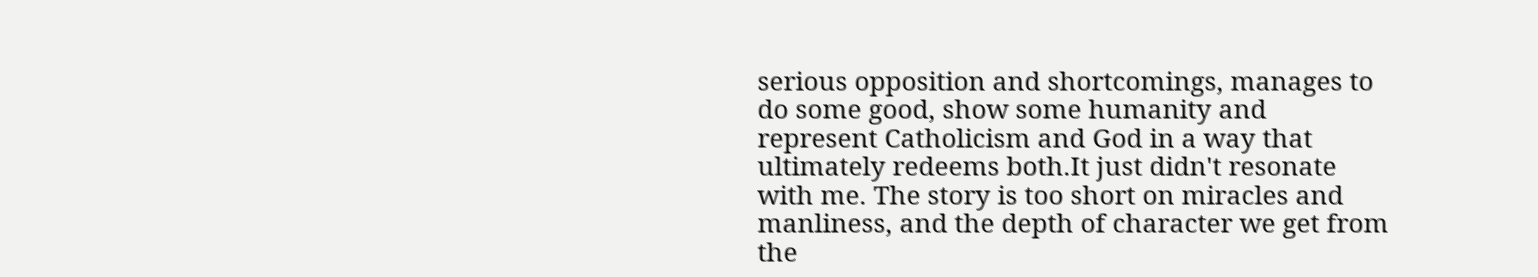serious opposition and shortcomings, manages to do some good, show some humanity and represent Catholicism and God in a way that ultimately redeems both.It just didn't resonate with me. The story is too short on miracles and manliness, and the depth of character we get from the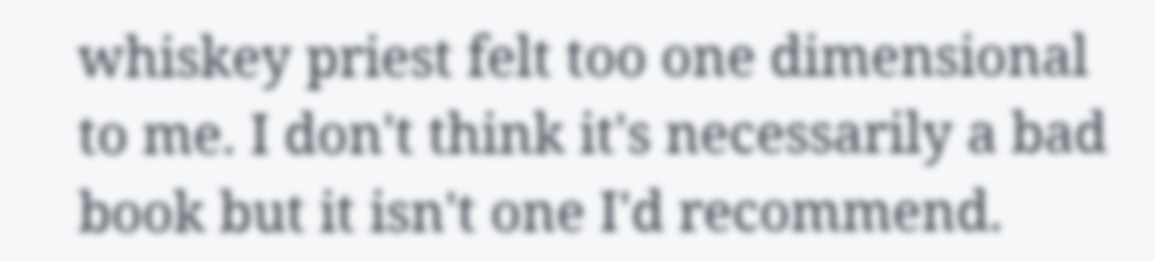whiskey priest felt too one dimensional to me. I don't think it's necessarily a bad book but it isn't one I'd recommend.